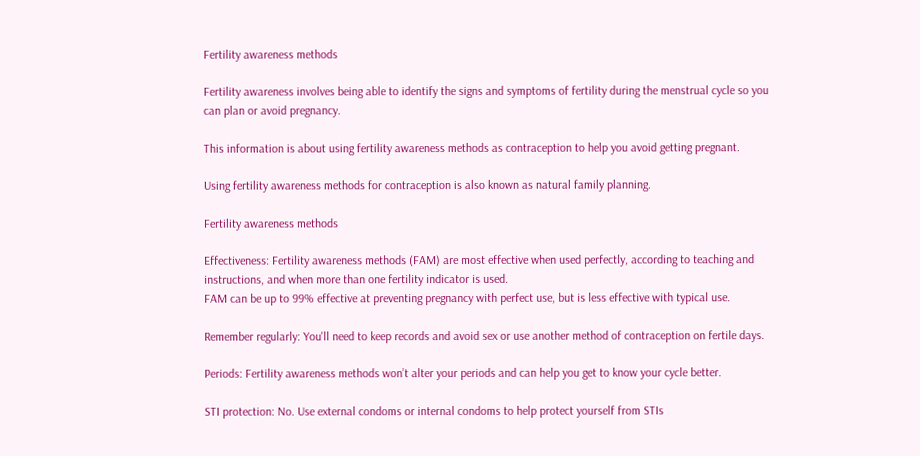Fertility awareness methods

Fertility awareness involves being able to identify the signs and symptoms of fertility during the menstrual cycle so you can plan or avoid pregnancy.

This information is about using fertility awareness methods as contraception to help you avoid getting pregnant.

Using fertility awareness methods for contraception is also known as natural family planning.

Fertility awareness methods

Effectiveness: Fertility awareness methods (FAM) are most effective when used perfectly, according to teaching and instructions, and when more than one fertility indicator is used.
FAM can be up to 99% effective at preventing pregnancy with perfect use, but is less effective with typical use.

Remember regularly: You'll need to keep records and avoid sex or use another method of contraception on fertile days.

Periods: Fertility awareness methods won’t alter your periods and can help you get to know your cycle better.

STI protection: No. Use external condoms or internal condoms to help protect yourself from STIs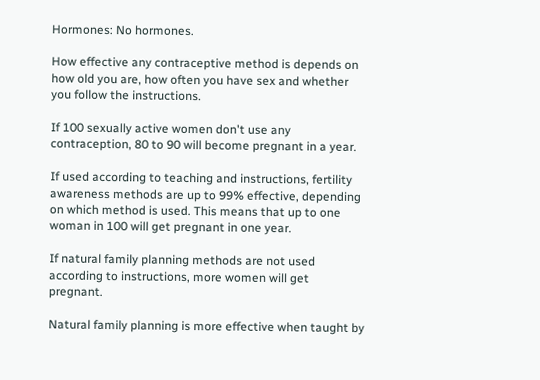Hormones: No hormones.

How effective any contraceptive method is depends on how old you are, how often you have sex and whether you follow the instructions.

If 100 sexually active women don't use any contraception, 80 to 90 will become pregnant in a year.

If used according to teaching and instructions, fertility awareness methods are up to 99% effective, depending on which method is used. This means that up to one woman in 100 will get pregnant in one year.

If natural family planning methods are not used according to instructions, more women will get pregnant.

Natural family planning is more effective when taught by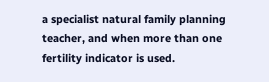a specialist natural family planning teacher, and when more than one fertility indicator is used.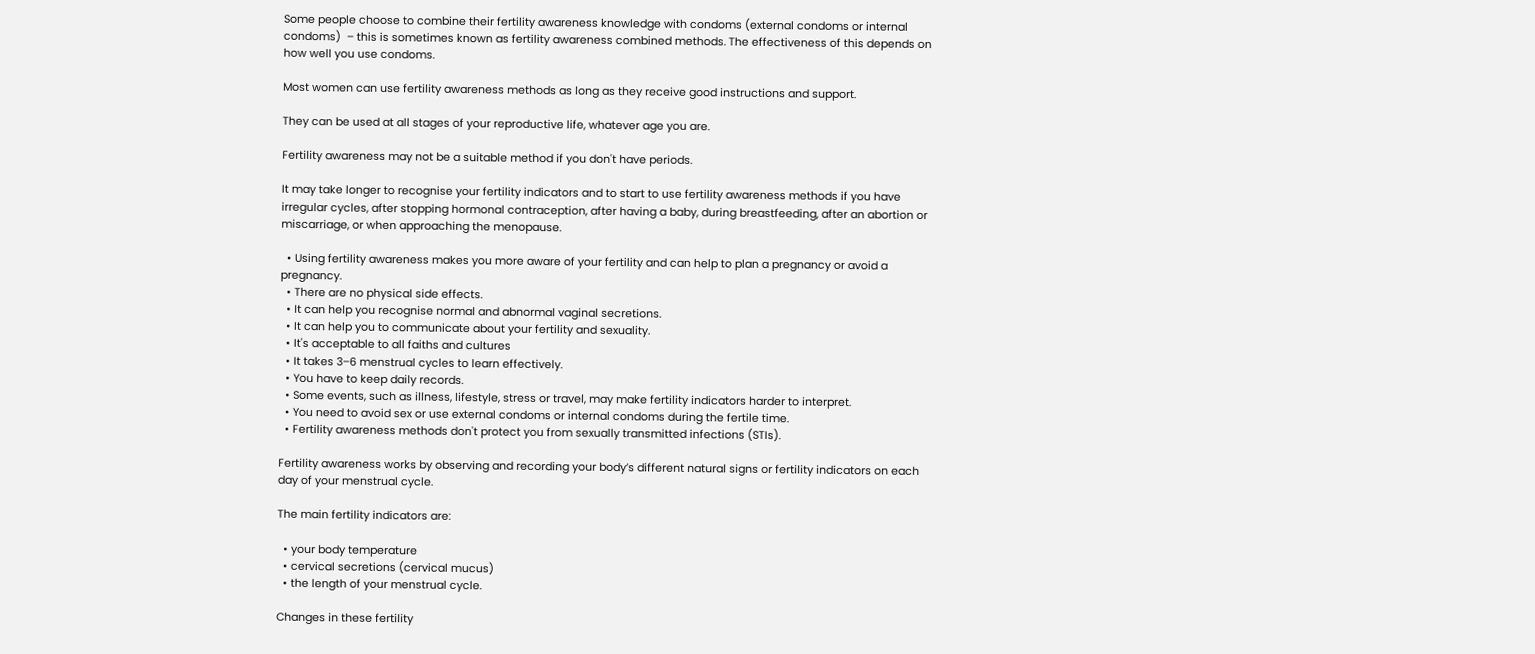Some people choose to combine their fertility awareness knowledge with condoms (external condoms or internal condoms)  – this is sometimes known as fertility awareness combined methods. The effectiveness of this depends on how well you use condoms.

Most women can use fertility awareness methods as long as they receive good instructions and support.

They can be used at all stages of your reproductive life, whatever age you are.

Fertility awareness may not be a suitable method if you don't have periods.

It may take longer to recognise your fertility indicators and to start to use fertility awareness methods if you have irregular cycles, after stopping hormonal contraception, after having a baby, during breastfeeding, after an abortion or miscarriage, or when approaching the menopause.

  • Using fertility awareness makes you more aware of your fertility and can help to plan a pregnancy or avoid a pregnancy.
  • There are no physical side effects.
  • It can help you recognise normal and abnormal vaginal secretions.
  • It can help you to communicate about your fertility and sexuality.
  • It's acceptable to all faiths and cultures
  • It takes 3–6 menstrual cycles to learn effectively.
  • You have to keep daily records.
  • Some events, such as illness, lifestyle, stress or travel, may make fertility indicators harder to interpret.
  • You need to avoid sex or use external condoms or internal condoms during the fertile time.
  • Fertility awareness methods don't protect you from sexually transmitted infections (STIs).

Fertility awareness works by observing and recording your body’s different natural signs or fertility indicators on each day of your menstrual cycle.

The main fertility indicators are:

  • your body temperature
  • cervical secretions (cervical mucus)
  • the length of your menstrual cycle.

Changes in these fertility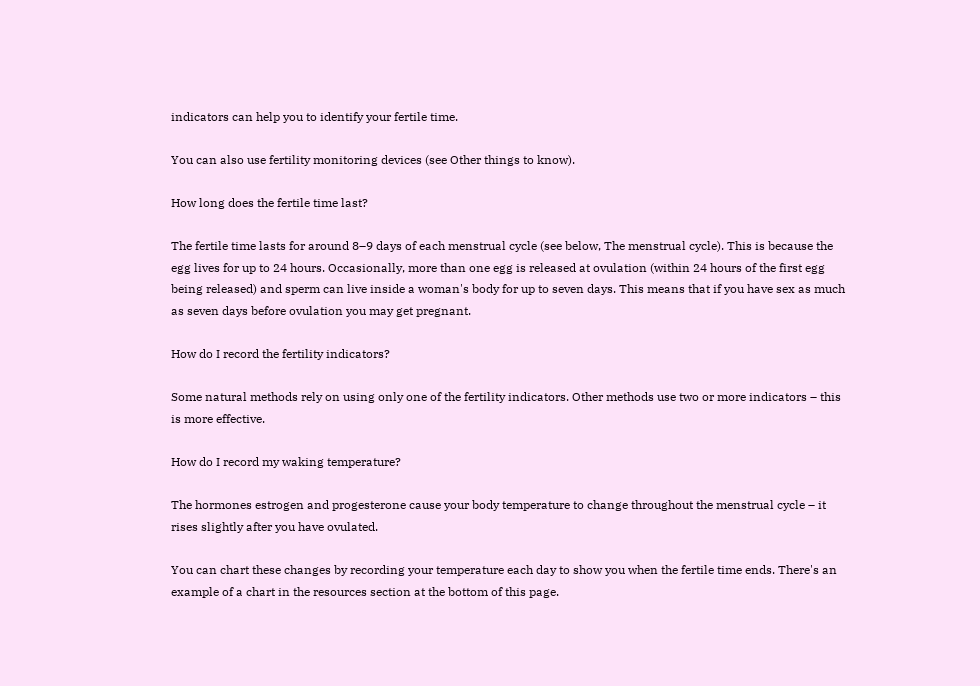indicators can help you to identify your fertile time.

You can also use fertility monitoring devices (see Other things to know).

How long does the fertile time last?

The fertile time lasts for around 8–9 days of each menstrual cycle (see below, The menstrual cycle). This is because the egg lives for up to 24 hours. Occasionally, more than one egg is released at ovulation (within 24 hours of the first egg being released) and sperm can live inside a woman's body for up to seven days. This means that if you have sex as much as seven days before ovulation you may get pregnant.

How do I record the fertility indicators?

Some natural methods rely on using only one of the fertility indicators. Other methods use two or more indicators – this is more effective.

How do I record my waking temperature?

The hormones estrogen and progesterone cause your body temperature to change throughout the menstrual cycle – it rises slightly after you have ovulated.

You can chart these changes by recording your temperature each day to show you when the fertile time ends. There's an example of a chart in the resources section at the bottom of this page.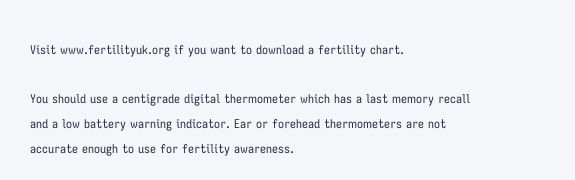Visit www.fertilityuk.org if you want to download a fertility chart.

You should use a centigrade digital thermometer which has a last memory recall and a low battery warning indicator. Ear or forehead thermometers are not accurate enough to use for fertility awareness.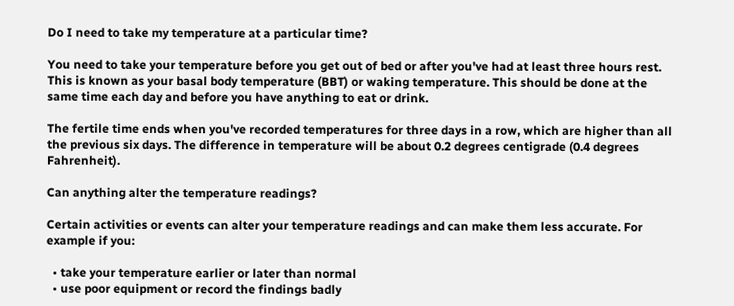Do I need to take my temperature at a particular time?

You need to take your temperature before you get out of bed or after you've had at least three hours rest. This is known as your basal body temperature (BBT) or waking temperature. This should be done at the same time each day and before you have anything to eat or drink.

The fertile time ends when you've recorded temperatures for three days in a row, which are higher than all the previous six days. The difference in temperature will be about 0.2 degrees centigrade (0.4 degrees Fahrenheit).

Can anything alter the temperature readings?

Certain activities or events can alter your temperature readings and can make them less accurate. For example if you:

  • take your temperature earlier or later than normal
  • use poor equipment or record the findings badly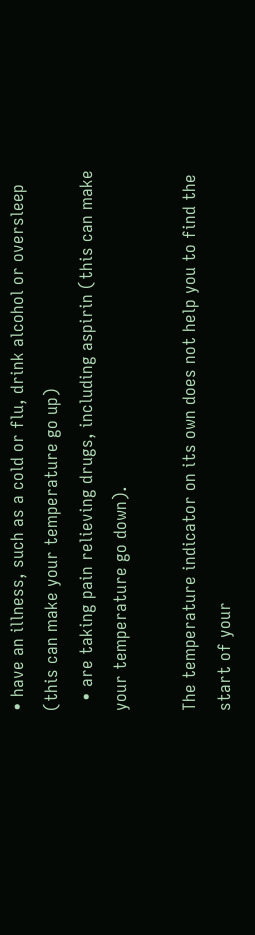• have an illness, such as a cold or flu, drink alcohol or oversleep (this can make your temperature go up)
  • are taking pain relieving drugs, including aspirin (this can make your temperature go down).

The temperature indicator on its own does not help you to find the start of your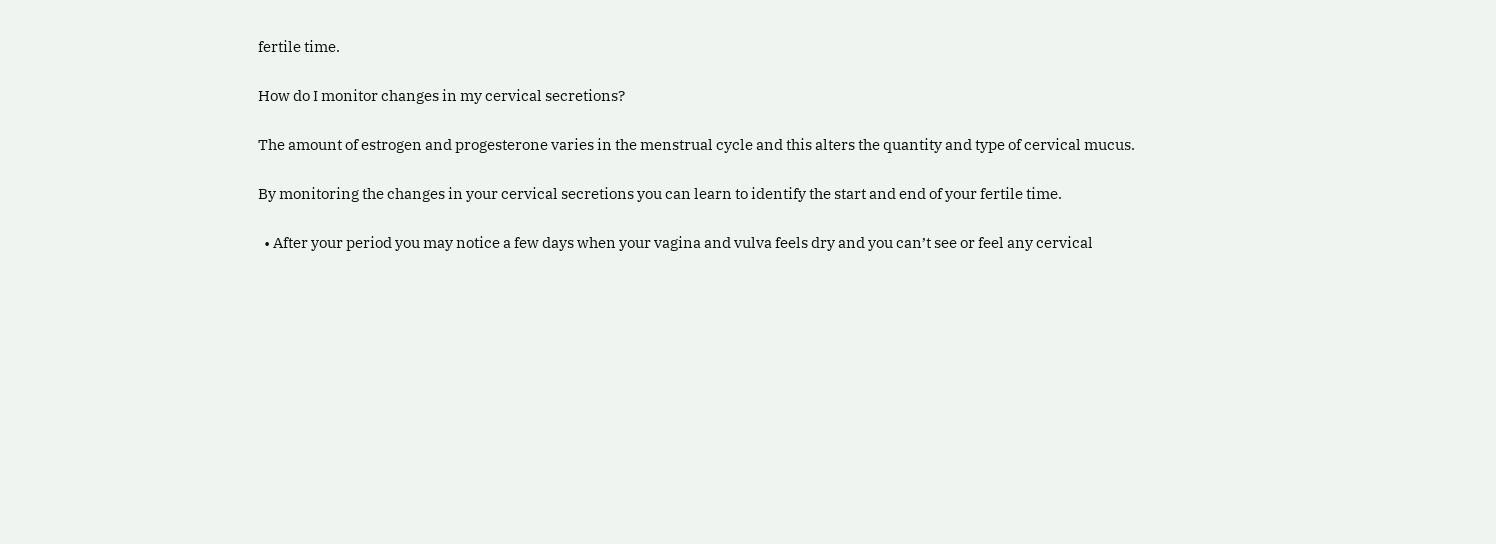fertile time.

How do I monitor changes in my cervical secretions?

The amount of estrogen and progesterone varies in the menstrual cycle and this alters the quantity and type of cervical mucus.

By monitoring the changes in your cervical secretions you can learn to identify the start and end of your fertile time.

  • After your period you may notice a few days when your vagina and vulva feels dry and you can’t see or feel any cervical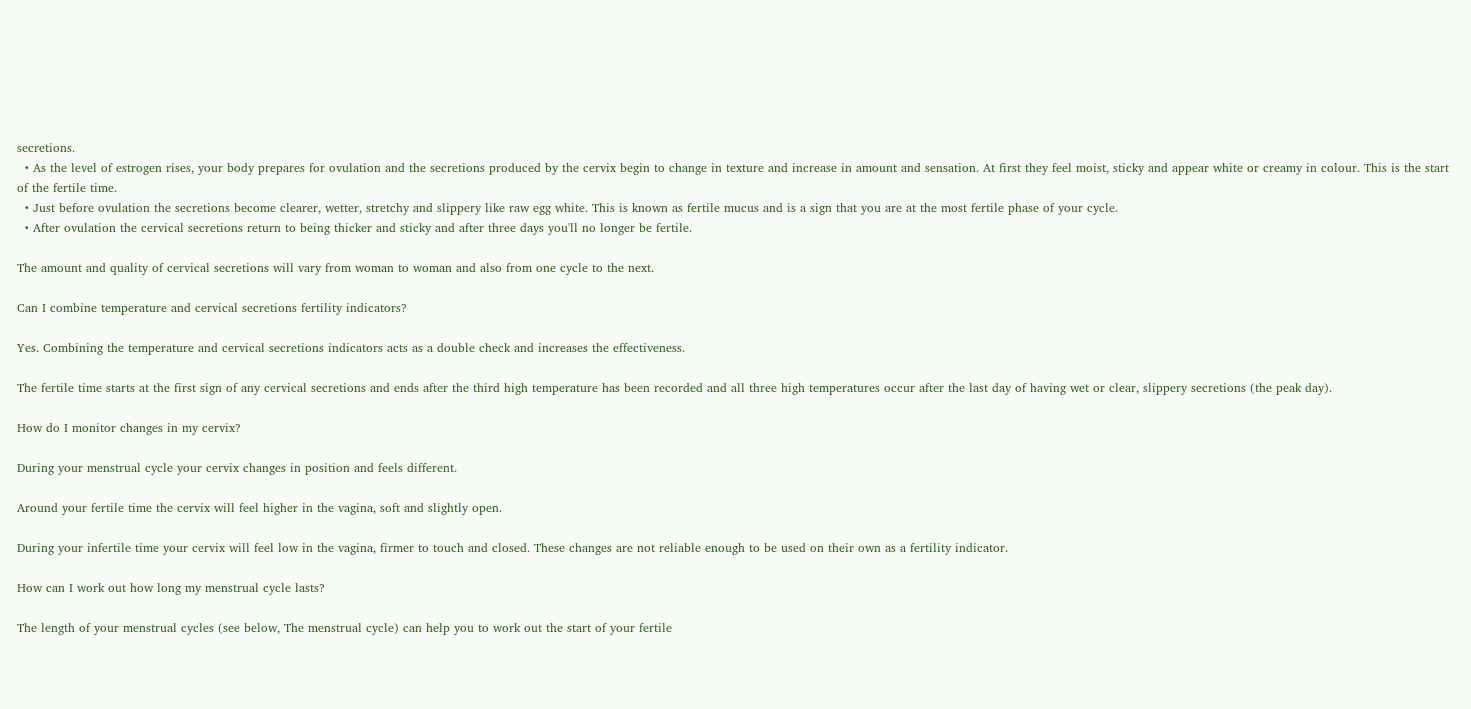secretions.
  • As the level of estrogen rises, your body prepares for ovulation and the secretions produced by the cervix begin to change in texture and increase in amount and sensation. At first they feel moist, sticky and appear white or creamy in colour. This is the start of the fertile time.
  • Just before ovulation the secretions become clearer, wetter, stretchy and slippery like raw egg white. This is known as fertile mucus and is a sign that you are at the most fertile phase of your cycle.
  • After ovulation the cervical secretions return to being thicker and sticky and after three days you'll no longer be fertile.

The amount and quality of cervical secretions will vary from woman to woman and also from one cycle to the next.

Can I combine temperature and cervical secretions fertility indicators?

Yes. Combining the temperature and cervical secretions indicators acts as a double check and increases the effectiveness.

The fertile time starts at the first sign of any cervical secretions and ends after the third high temperature has been recorded and all three high temperatures occur after the last day of having wet or clear, slippery secretions (the peak day).

How do I monitor changes in my cervix?

During your menstrual cycle your cervix changes in position and feels different.

Around your fertile time the cervix will feel higher in the vagina, soft and slightly open.

During your infertile time your cervix will feel low in the vagina, firmer to touch and closed. These changes are not reliable enough to be used on their own as a fertility indicator.

How can I work out how long my menstrual cycle lasts?

The length of your menstrual cycles (see below, The menstrual cycle) can help you to work out the start of your fertile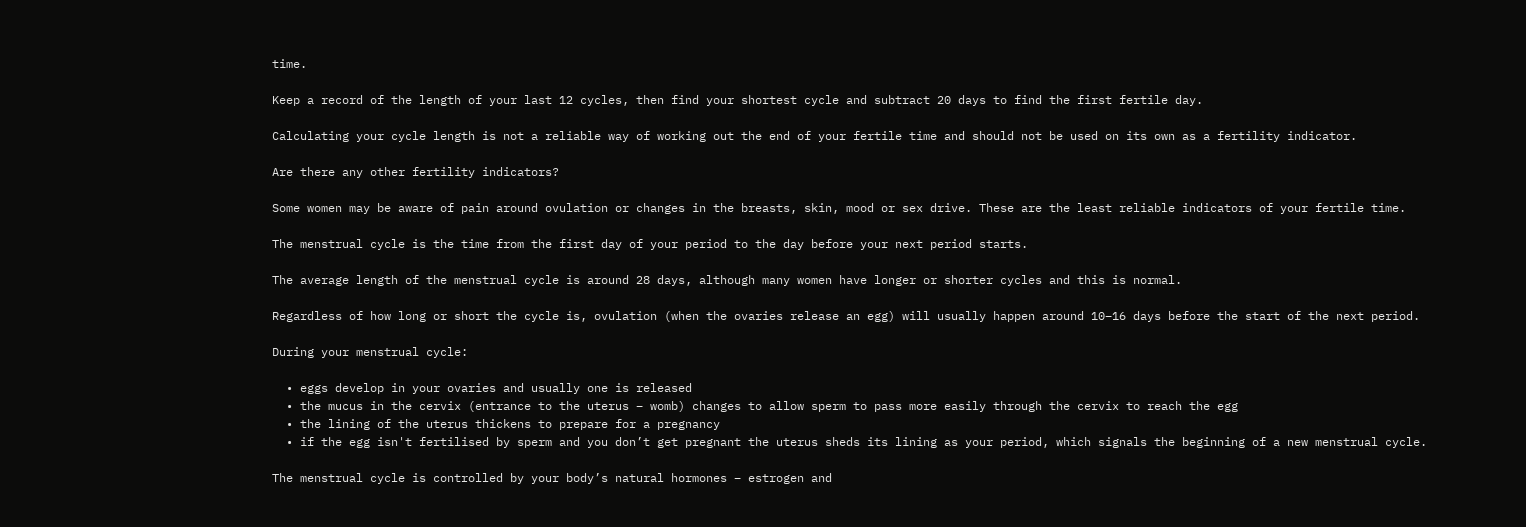time.

Keep a record of the length of your last 12 cycles, then find your shortest cycle and subtract 20 days to find the first fertile day.

Calculating your cycle length is not a reliable way of working out the end of your fertile time and should not be used on its own as a fertility indicator.

Are there any other fertility indicators?

Some women may be aware of pain around ovulation or changes in the breasts, skin, mood or sex drive. These are the least reliable indicators of your fertile time.

The menstrual cycle is the time from the first day of your period to the day before your next period starts.

The average length of the menstrual cycle is around 28 days, although many women have longer or shorter cycles and this is normal.

Regardless of how long or short the cycle is, ovulation (when the ovaries release an egg) will usually happen around 10–16 days before the start of the next period.

During your menstrual cycle:

  • eggs develop in your ovaries and usually one is released
  • the mucus in the cervix (entrance to the uterus – womb) changes to allow sperm to pass more easily through the cervix to reach the egg
  • the lining of the uterus thickens to prepare for a pregnancy
  • if the egg isn't fertilised by sperm and you don’t get pregnant the uterus sheds its lining as your period, which signals the beginning of a new menstrual cycle.

The menstrual cycle is controlled by your body’s natural hormones – estrogen and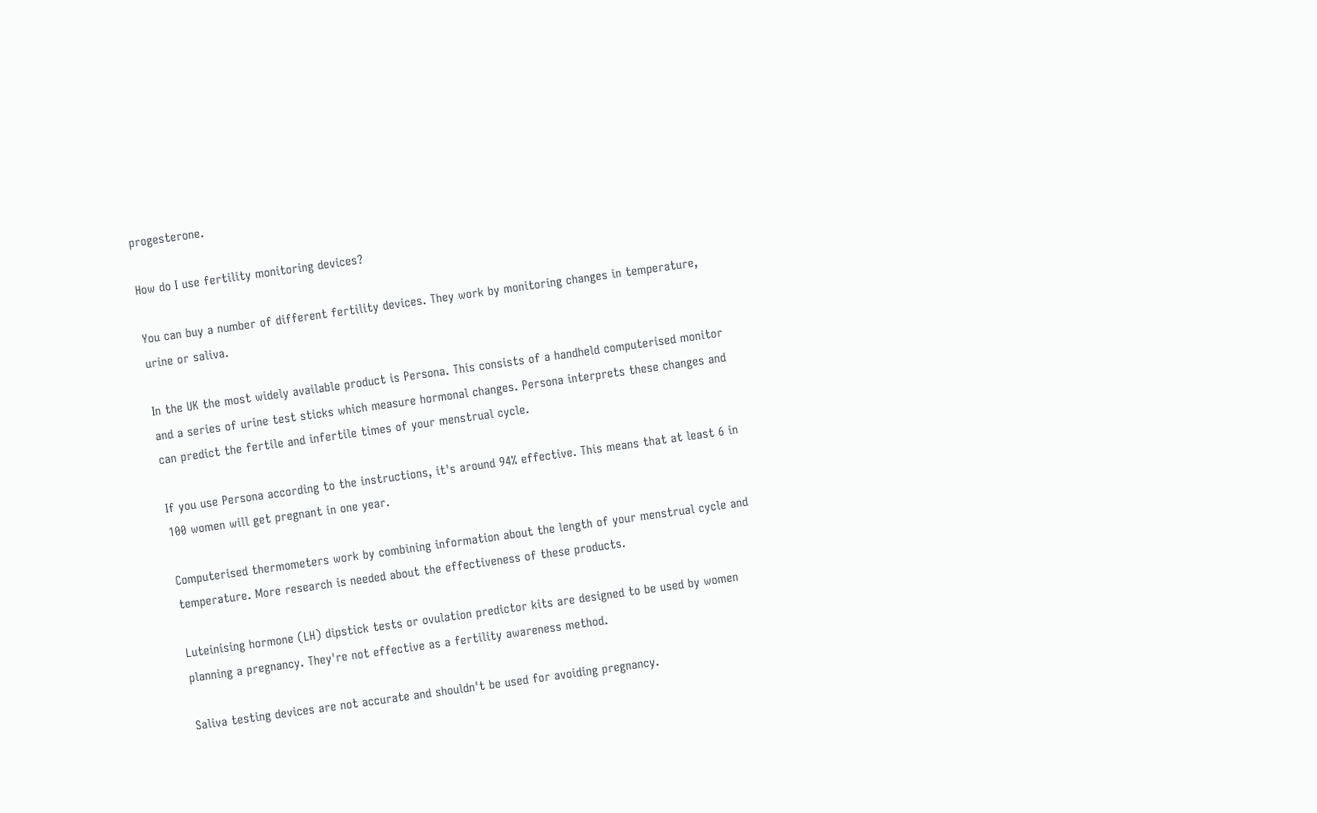progesterone.

How do I use fertility monitoring devices?

You can buy a number of different fertility devices. They work by monitoring changes in temperature, urine or saliva.

In the UK the most widely available product is Persona. This consists of a handheld computerised monitor and a series of urine test sticks which measure hormonal changes. Persona interprets these changes and can predict the fertile and infertile times of your menstrual cycle.

If you use Persona according to the instructions, it's around 94% effective. This means that at least 6 in 100 women will get pregnant in one year.

Computerised thermometers work by combining information about the length of your menstrual cycle and temperature. More research is needed about the effectiveness of these products.

Luteinising hormone (LH) dipstick tests or ovulation predictor kits are designed to be used by women planning a pregnancy. They're not effective as a fertility awareness method.

Saliva testing devices are not accurate and shouldn't be used for avoiding pregnancy.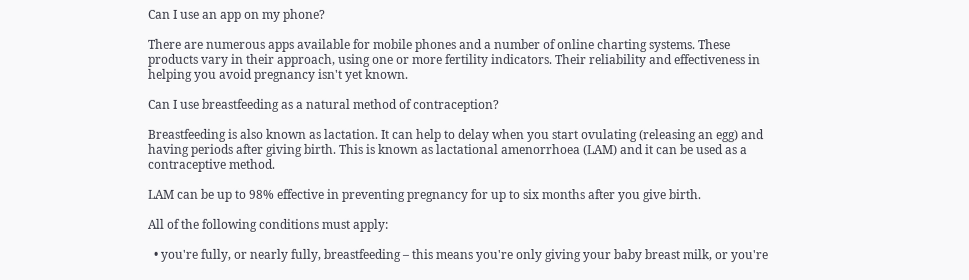Can I use an app on my phone?

There are numerous apps available for mobile phones and a number of online charting systems. These products vary in their approach, using one or more fertility indicators. Their reliability and effectiveness in helping you avoid pregnancy isn't yet known.

Can I use breastfeeding as a natural method of contraception?

Breastfeeding is also known as lactation. It can help to delay when you start ovulating (releasing an egg) and having periods after giving birth. This is known as lactational amenorrhoea (LAM) and it can be used as a contraceptive method.

LAM can be up to 98% effective in preventing pregnancy for up to six months after you give birth.

All of the following conditions must apply:

  • you're fully, or nearly fully, breastfeeding – this means you're only giving your baby breast milk, or you're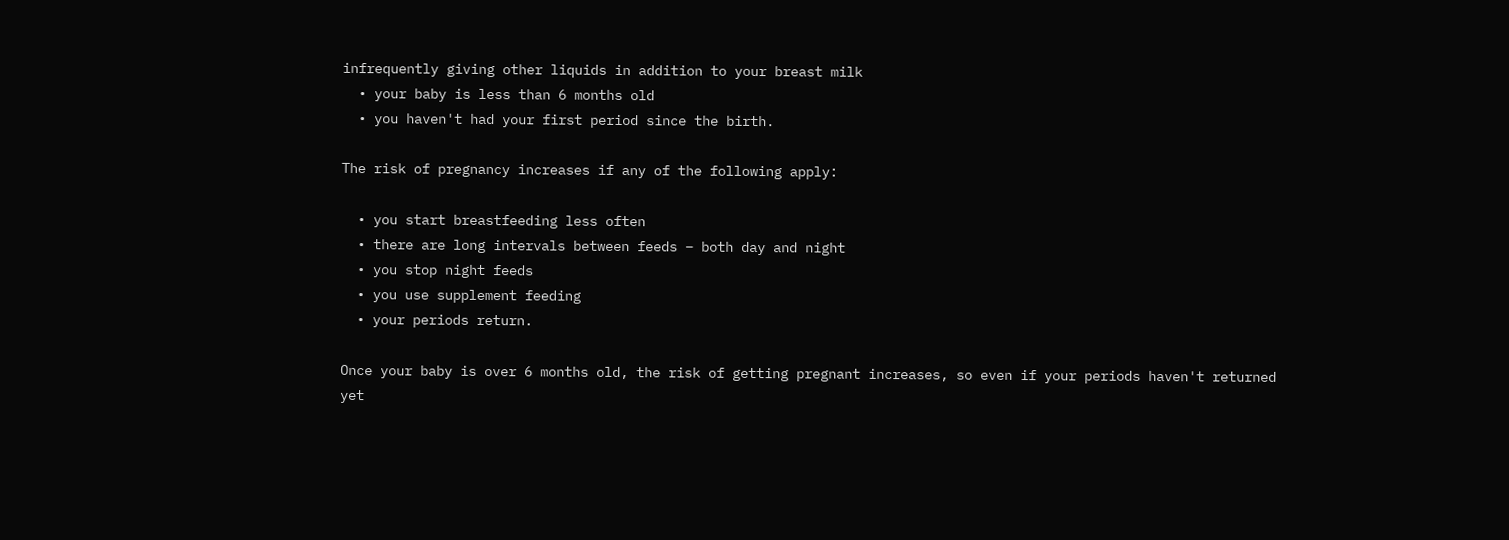infrequently giving other liquids in addition to your breast milk
  • your baby is less than 6 months old
  • you haven't had your first period since the birth.

The risk of pregnancy increases if any of the following apply:

  • you start breastfeeding less often
  • there are long intervals between feeds – both day and night
  • you stop night feeds
  • you use supplement feeding
  • your periods return.

Once your baby is over 6 months old, the risk of getting pregnant increases, so even if your periods haven't returned yet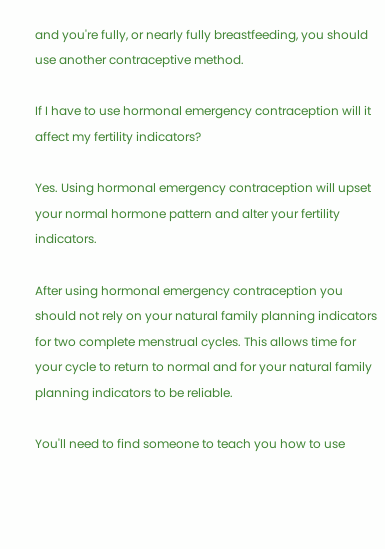and you're fully, or nearly fully breastfeeding, you should use another contraceptive method.

If I have to use hormonal emergency contraception will it affect my fertility indicators?

Yes. Using hormonal emergency contraception will upset your normal hormone pattern and alter your fertility indicators.

After using hormonal emergency contraception you should not rely on your natural family planning indicators for two complete menstrual cycles. This allows time for your cycle to return to normal and for your natural family planning indicators to be reliable.

You'll need to find someone to teach you how to use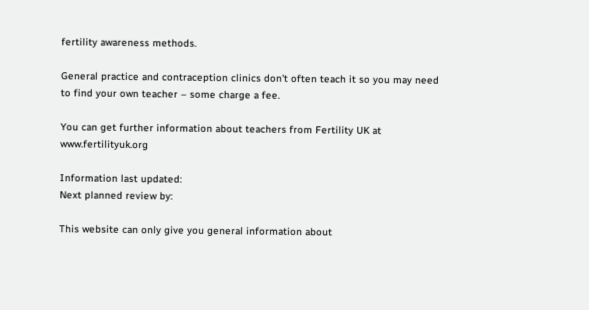fertility awareness methods.

General practice and contraception clinics don't often teach it so you may need to find your own teacher – some charge a fee.

You can get further information about teachers from Fertility UK at www.fertilityuk.org

Information last updated:
Next planned review by:

This website can only give you general information about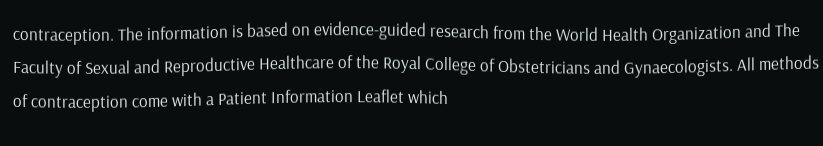contraception. The information is based on evidence-guided research from the World Health Organization and The Faculty of Sexual and Reproductive Healthcare of the Royal College of Obstetricians and Gynaecologists. All methods of contraception come with a Patient Information Leaflet which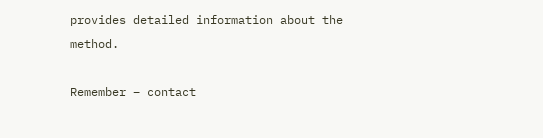provides detailed information about the method.

Remember – contact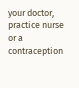your doctor, practice nurse or a contraception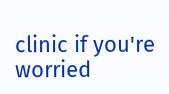clinic if you're worried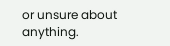or unsure about anything.